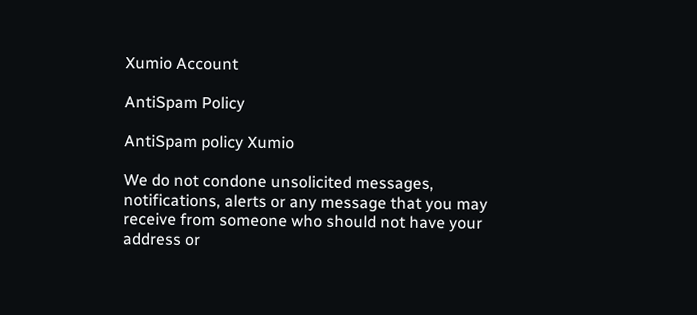Xumio Account

AntiSpam Policy

AntiSpam policy Xumio

We do not condone unsolicited messages, notifications, alerts or any message that you may receive from someone who should not have your address or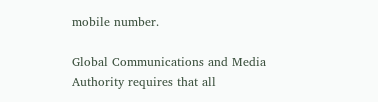mobile number.

Global Communications and Media Authority requires that all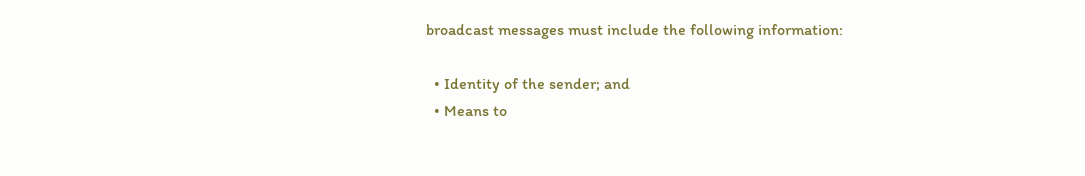broadcast messages must include the following information:

  • Identity of the sender; and
  • Means to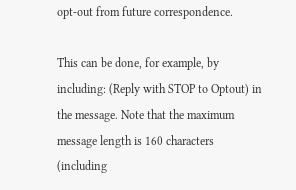opt-out from future correspondence.

This can be done, for example, by including: (Reply with STOP to Optout) in the message. Note that the maximum message length is 160 characters (including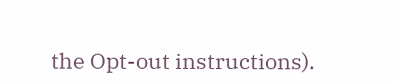the Opt-out instructions).